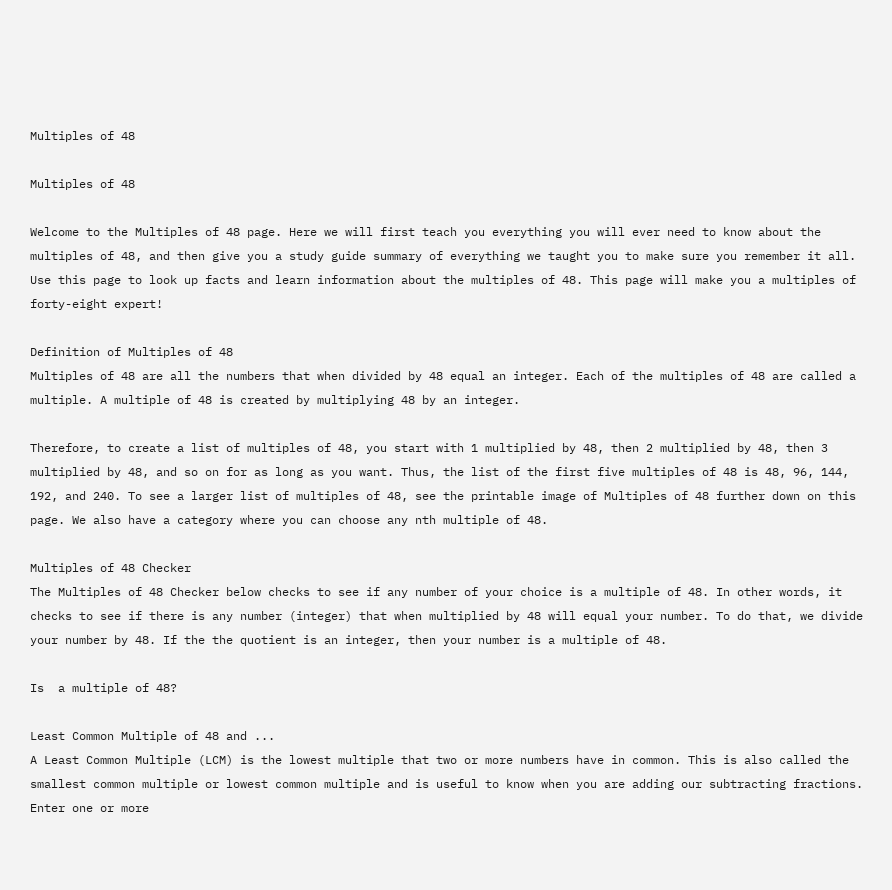Multiples of 48

Multiples of 48

Welcome to the Multiples of 48 page. Here we will first teach you everything you will ever need to know about the multiples of 48, and then give you a study guide summary of everything we taught you to make sure you remember it all. Use this page to look up facts and learn information about the multiples of 48. This page will make you a multiples of forty-eight expert!

Definition of Multiples of 48
Multiples of 48 are all the numbers that when divided by 48 equal an integer. Each of the multiples of 48 are called a multiple. A multiple of 48 is created by multiplying 48 by an integer.

Therefore, to create a list of multiples of 48, you start with 1 multiplied by 48, then 2 multiplied by 48, then 3 multiplied by 48, and so on for as long as you want. Thus, the list of the first five multiples of 48 is 48, 96, 144, 192, and 240. To see a larger list of multiples of 48, see the printable image of Multiples of 48 further down on this page. We also have a category where you can choose any nth multiple of 48.

Multiples of 48 Checker
The Multiples of 48 Checker below checks to see if any number of your choice is a multiple of 48. In other words, it checks to see if there is any number (integer) that when multiplied by 48 will equal your number. To do that, we divide your number by 48. If the the quotient is an integer, then your number is a multiple of 48.

Is  a multiple of 48?

Least Common Multiple of 48 and ...
A Least Common Multiple (LCM) is the lowest multiple that two or more numbers have in common. This is also called the smallest common multiple or lowest common multiple and is useful to know when you are adding our subtracting fractions. Enter one or more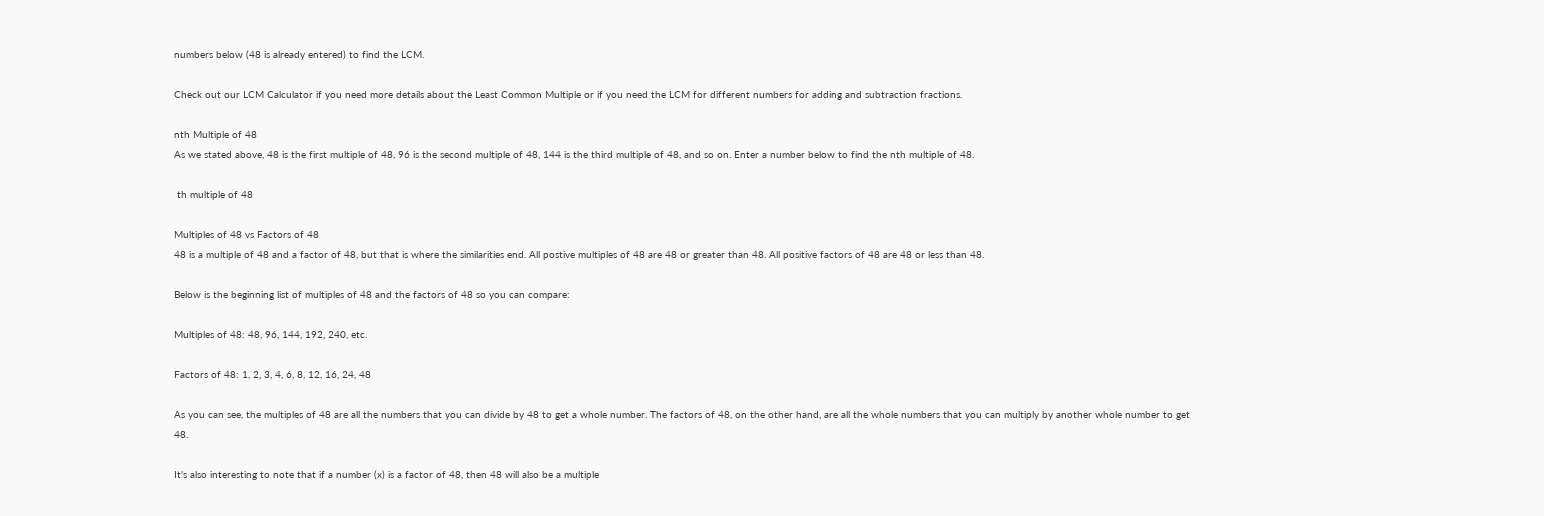numbers below (48 is already entered) to find the LCM.

Check out our LCM Calculator if you need more details about the Least Common Multiple or if you need the LCM for different numbers for adding and subtraction fractions.

nth Multiple of 48
As we stated above, 48 is the first multiple of 48, 96 is the second multiple of 48, 144 is the third multiple of 48, and so on. Enter a number below to find the nth multiple of 48.

 th multiple of 48

Multiples of 48 vs Factors of 48
48 is a multiple of 48 and a factor of 48, but that is where the similarities end. All postive multiples of 48 are 48 or greater than 48. All positive factors of 48 are 48 or less than 48.

Below is the beginning list of multiples of 48 and the factors of 48 so you can compare:

Multiples of 48: 48, 96, 144, 192, 240, etc.

Factors of 48: 1, 2, 3, 4, 6, 8, 12, 16, 24, 48

As you can see, the multiples of 48 are all the numbers that you can divide by 48 to get a whole number. The factors of 48, on the other hand, are all the whole numbers that you can multiply by another whole number to get 48.

It's also interesting to note that if a number (x) is a factor of 48, then 48 will also be a multiple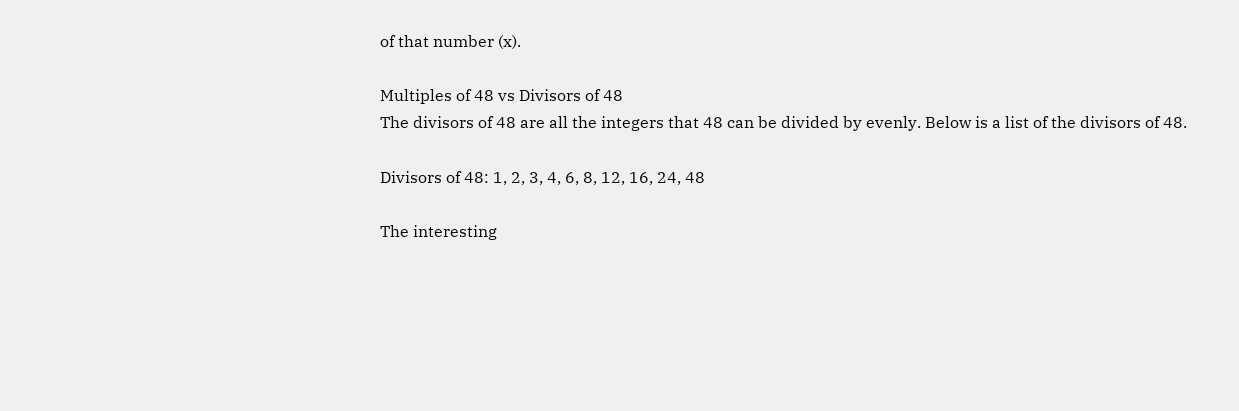of that number (x).

Multiples of 48 vs Divisors of 48
The divisors of 48 are all the integers that 48 can be divided by evenly. Below is a list of the divisors of 48.

Divisors of 48: 1, 2, 3, 4, 6, 8, 12, 16, 24, 48

The interesting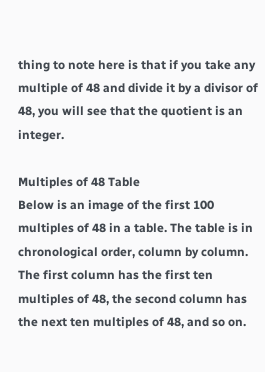thing to note here is that if you take any multiple of 48 and divide it by a divisor of 48, you will see that the quotient is an integer.

Multiples of 48 Table
Below is an image of the first 100 multiples of 48 in a table. The table is in chronological order, column by column. The first column has the first ten multiples of 48, the second column has the next ten multiples of 48, and so on.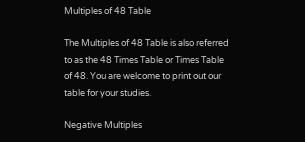Multiples of 48 Table

The Multiples of 48 Table is also referred to as the 48 Times Table or Times Table of 48. You are welcome to print out our table for your studies.

Negative Multiples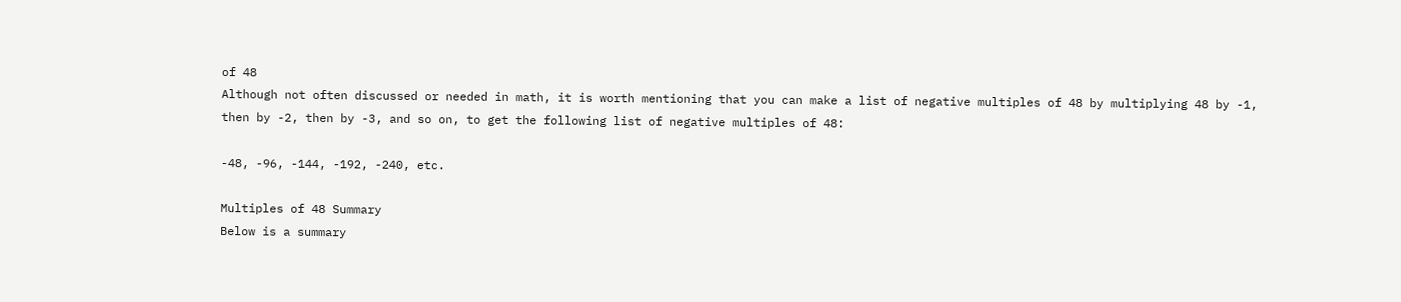of 48
Although not often discussed or needed in math, it is worth mentioning that you can make a list of negative multiples of 48 by multiplying 48 by -1, then by -2, then by -3, and so on, to get the following list of negative multiples of 48:

-48, -96, -144, -192, -240, etc.

Multiples of 48 Summary
Below is a summary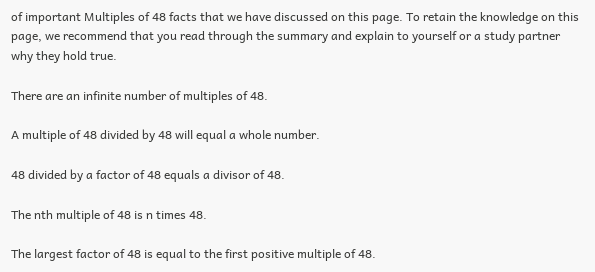of important Multiples of 48 facts that we have discussed on this page. To retain the knowledge on this page, we recommend that you read through the summary and explain to yourself or a study partner why they hold true.

There are an infinite number of multiples of 48.

A multiple of 48 divided by 48 will equal a whole number.

48 divided by a factor of 48 equals a divisor of 48.

The nth multiple of 48 is n times 48.

The largest factor of 48 is equal to the first positive multiple of 48.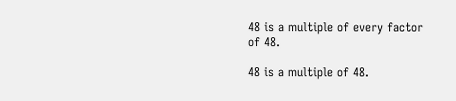48 is a multiple of every factor of 48.

48 is a multiple of 48.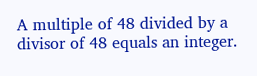A multiple of 48 divided by a divisor of 48 equals an integer.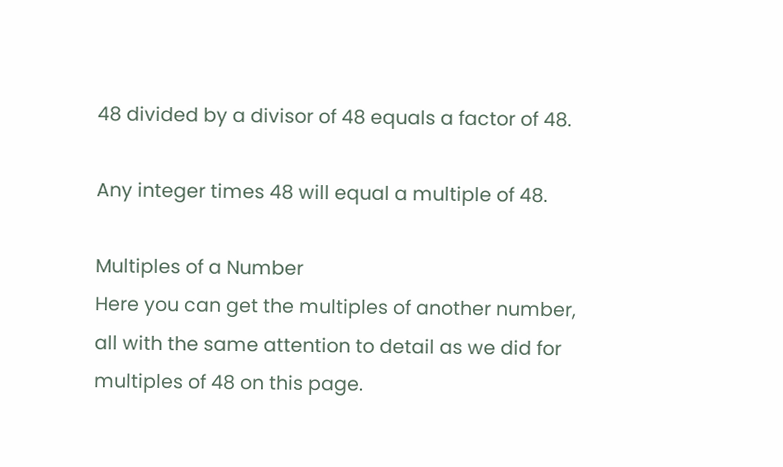48 divided by a divisor of 48 equals a factor of 48.

Any integer times 48 will equal a multiple of 48.

Multiples of a Number
Here you can get the multiples of another number, all with the same attention to detail as we did for multiples of 48 on this page.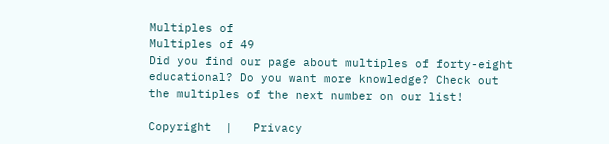Multiples of
Multiples of 49
Did you find our page about multiples of forty-eight educational? Do you want more knowledge? Check out the multiples of the next number on our list!

Copyright  |   Privacy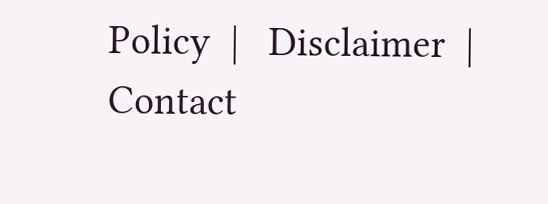Policy  |   Disclaimer  |   Contact